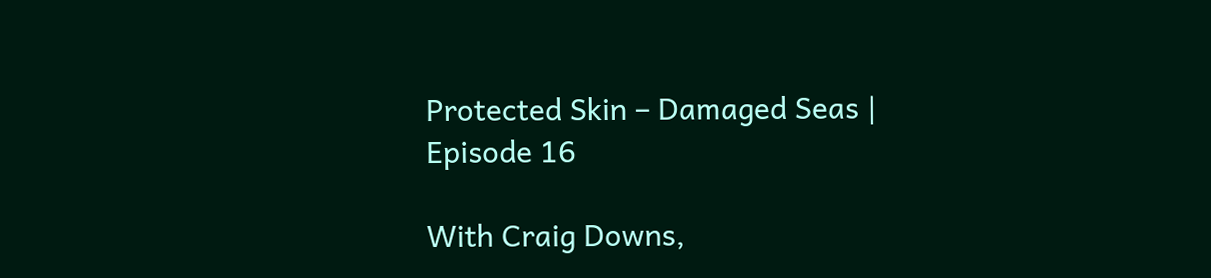Protected Skin – Damaged Seas | Episode 16

With Craig Downs,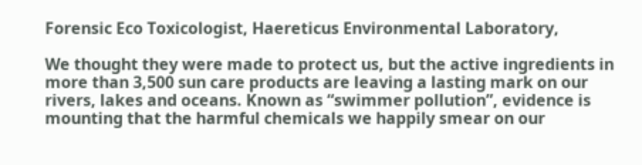Forensic Eco Toxicologist, Haereticus Environmental Laboratory,

We thought they were made to protect us, but the active ingredients in more than 3,500 sun care products are leaving a lasting mark on our rivers, lakes and oceans. Known as “swimmer pollution”, evidence is mounting that the harmful chemicals we happily smear on our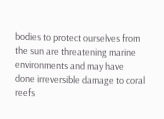bodies to protect ourselves from the sun are threatening marine environments and may have done irreversible damage to coral reefs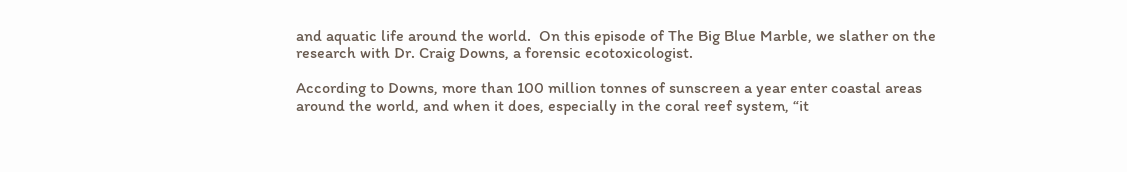and aquatic life around the world.  On this episode of The Big Blue Marble, we slather on the research with Dr. Craig Downs, a forensic ecotoxicologist.

According to Downs, more than 100 million tonnes of sunscreen a year enter coastal areas around the world, and when it does, especially in the coral reef system, “it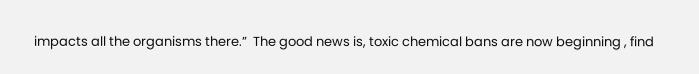impacts all the organisms there.”  The good news is, toxic chemical bans are now beginning , find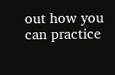out how you can practice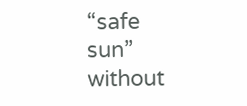“safe sun” without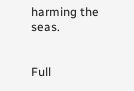harming the seas.


Full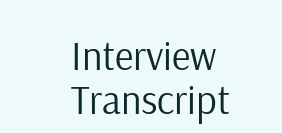Interview Transcript